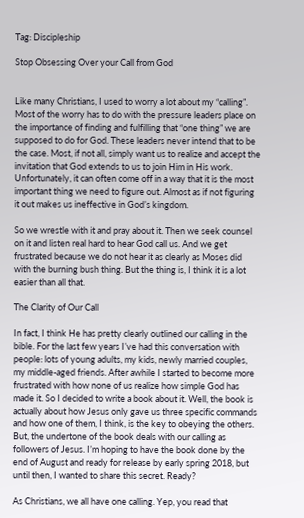Tag: Discipleship

Stop Obsessing Over your Call from God


Like many Christians, I used to worry a lot about my “calling”. Most of the worry has to do with the pressure leaders place on the importance of finding and fulfilling that “one thing” we are supposed to do for God. These leaders never intend that to be the case. Most, if not all, simply want us to realize and accept the invitation that God extends to us to join Him in His work. Unfortunately, it can often come off in a way that it is the most important thing we need to figure out. Almost as if not figuring it out makes us ineffective in God’s kingdom.

So we wrestle with it and pray about it. Then we seek counsel on it and listen real hard to hear God call us. And we get frustrated because we do not hear it as clearly as Moses did with the burning bush thing. But the thing is, I think it is a lot easier than all that.

The Clarity of Our Call

In fact, I think He has pretty clearly outlined our calling in the bible. For the last few years I’ve had this conversation with people: lots of young adults, my kids, newly married couples, my middle-aged friends. After awhile I started to become more frustrated with how none of us realize how simple God has made it. So I decided to write a book about it. Well, the book is actually about how Jesus only gave us three specific commands and how one of them, I think, is the key to obeying the others. But, the undertone of the book deals with our calling as followers of Jesus. I’m hoping to have the book done by the end of August and ready for release by early spring 2018, but until then, I wanted to share this secret. Ready?

As Christians, we all have one calling. Yep, you read that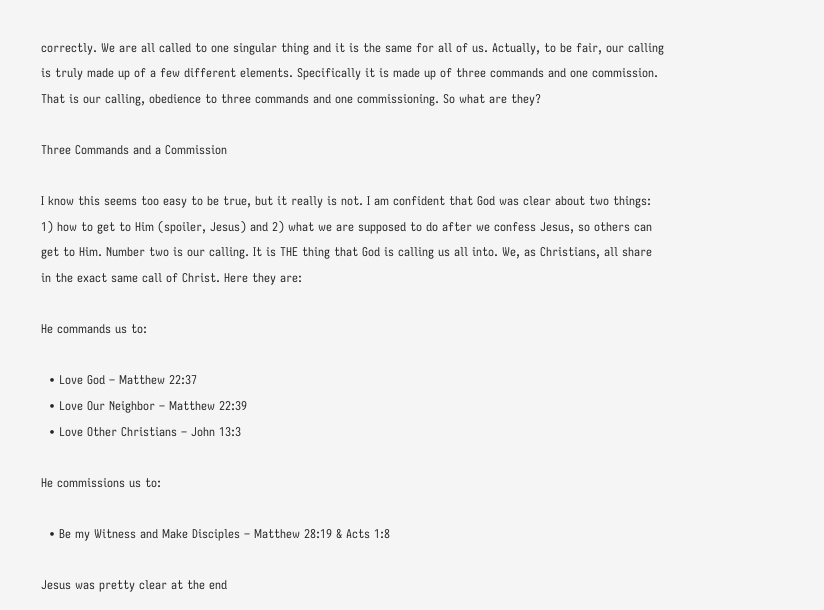correctly. We are all called to one singular thing and it is the same for all of us. Actually, to be fair, our calling is truly made up of a few different elements. Specifically it is made up of three commands and one commission. That is our calling, obedience to three commands and one commissioning. So what are they?

Three Commands and a Commission

I know this seems too easy to be true, but it really is not. I am confident that God was clear about two things: 1) how to get to Him (spoiler, Jesus) and 2) what we are supposed to do after we confess Jesus, so others can get to Him. Number two is our calling. It is THE thing that God is calling us all into. We, as Christians, all share in the exact same call of Christ. Here they are:

He commands us to:

  • Love God – Matthew 22:37
  • Love Our Neighbor – Matthew 22:39
  • Love Other Christians – John 13:3

He commissions us to:

  • Be my Witness and Make Disciples – Matthew 28:19 & Acts 1:8

Jesus was pretty clear at the end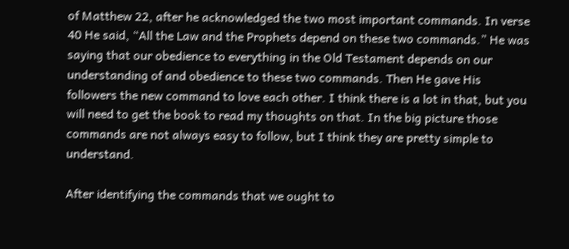of Matthew 22, after he acknowledged the two most important commands. In verse 40 He said, “All the Law and the Prophets depend on these two commands.” He was saying that our obedience to everything in the Old Testament depends on our understanding of and obedience to these two commands. Then He gave His followers the new command to love each other. I think there is a lot in that, but you will need to get the book to read my thoughts on that. In the big picture those commands are not always easy to follow, but I think they are pretty simple to understand.

After identifying the commands that we ought to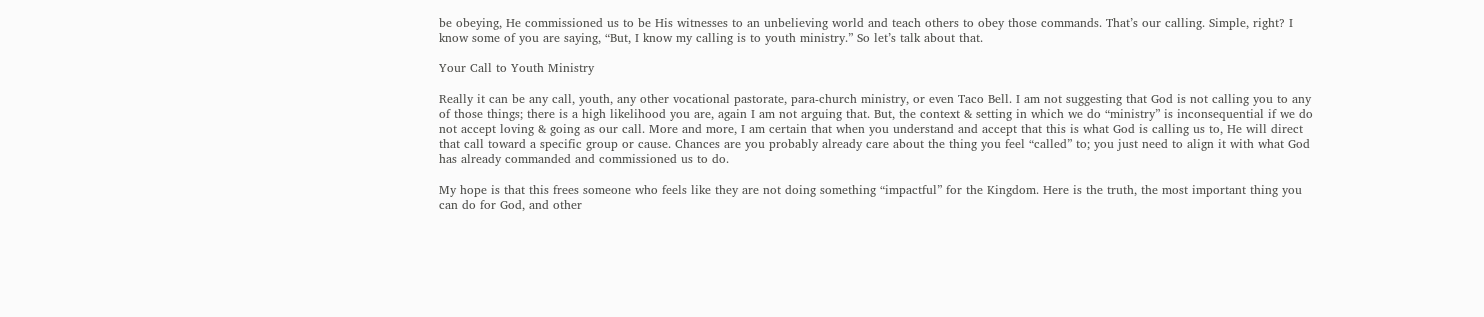be obeying, He commissioned us to be His witnesses to an unbelieving world and teach others to obey those commands. That’s our calling. Simple, right? I know some of you are saying, “But, I know my calling is to youth ministry.” So let’s talk about that.

Your Call to Youth Ministry

Really it can be any call, youth, any other vocational pastorate, para-church ministry, or even Taco Bell. I am not suggesting that God is not calling you to any of those things; there is a high likelihood you are, again I am not arguing that. But, the context & setting in which we do “ministry” is inconsequential if we do not accept loving & going as our call. More and more, I am certain that when you understand and accept that this is what God is calling us to, He will direct that call toward a specific group or cause. Chances are you probably already care about the thing you feel “called” to; you just need to align it with what God has already commanded and commissioned us to do.

My hope is that this frees someone who feels like they are not doing something “impactful” for the Kingdom. Here is the truth, the most important thing you can do for God, and other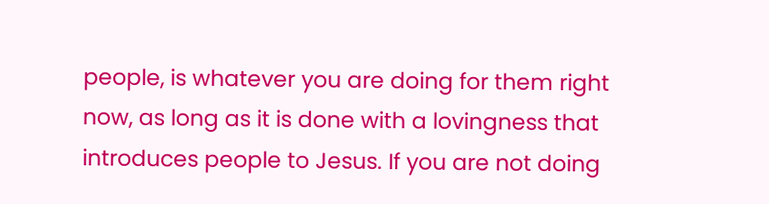people, is whatever you are doing for them right now, as long as it is done with a lovingness that introduces people to Jesus. If you are not doing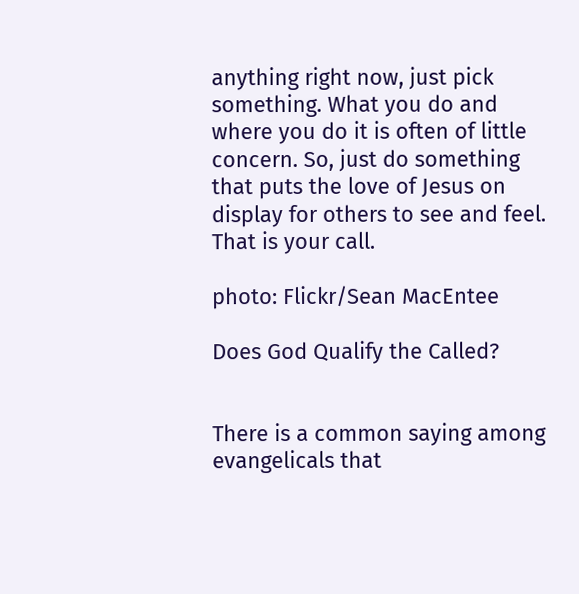anything right now, just pick something. What you do and where you do it is often of little concern. So, just do something that puts the love of Jesus on display for others to see and feel. That is your call.

photo: Flickr/Sean MacEntee

Does God Qualify the Called?


There is a common saying among evangelicals that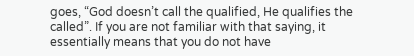goes, “God doesn’t call the qualified, He qualifies the called”. If you are not familiar with that saying, it essentially means that you do not have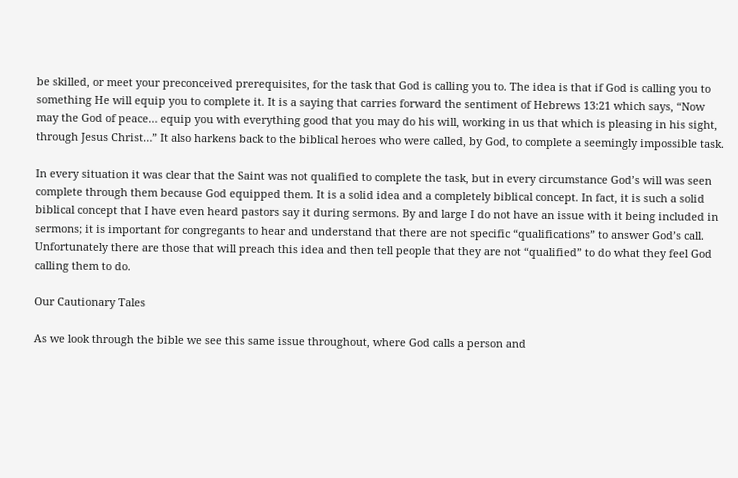be skilled, or meet your preconceived prerequisites, for the task that God is calling you to. The idea is that if God is calling you to something He will equip you to complete it. It is a saying that carries forward the sentiment of Hebrews 13:21 which says, “Now may the God of peace… equip you with everything good that you may do his will, working in us that which is pleasing in his sight, through Jesus Christ…” It also harkens back to the biblical heroes who were called, by God, to complete a seemingly impossible task.

In every situation it was clear that the Saint was not qualified to complete the task, but in every circumstance God’s will was seen complete through them because God equipped them. It is a solid idea and a completely biblical concept. In fact, it is such a solid biblical concept that I have even heard pastors say it during sermons. By and large I do not have an issue with it being included in sermons; it is important for congregants to hear and understand that there are not specific “qualifications” to answer God’s call. Unfortunately there are those that will preach this idea and then tell people that they are not “qualified” to do what they feel God calling them to do.

Our Cautionary Tales

As we look through the bible we see this same issue throughout, where God calls a person and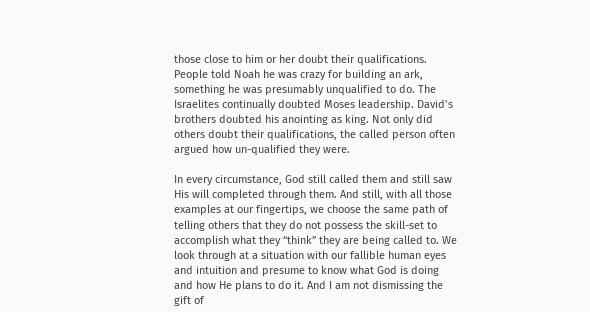those close to him or her doubt their qualifications. People told Noah he was crazy for building an ark, something he was presumably unqualified to do. The Israelites continually doubted Moses leadership. David’s brothers doubted his anointing as king. Not only did others doubt their qualifications, the called person often argued how un-qualified they were.

In every circumstance, God still called them and still saw His will completed through them. And still, with all those examples at our fingertips, we choose the same path of telling others that they do not possess the skill-set to accomplish what they “think” they are being called to. We look through at a situation with our fallible human eyes and intuition and presume to know what God is doing and how He plans to do it. And I am not dismissing the gift of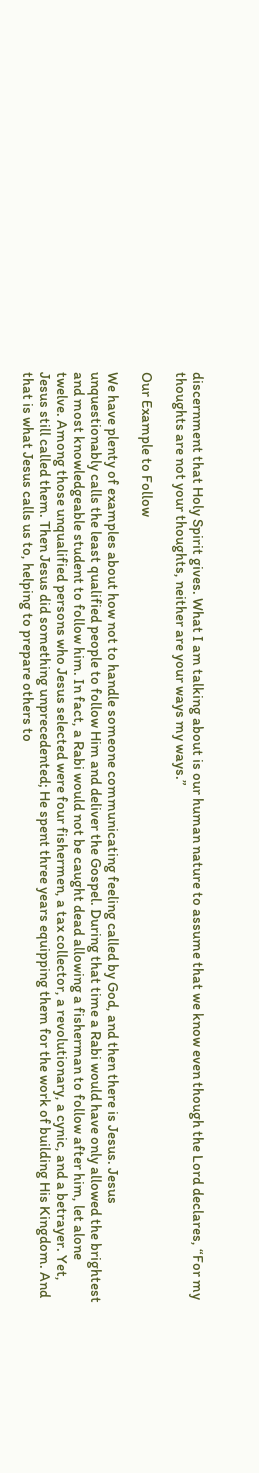discernment that Holy Spirit gives. What I am talking about is our human nature to assume that we know even though the Lord declares, “For my thoughts are not your thoughts, neither are your ways my ways.”

Our Example to Follow

We have plenty of examples about how not to handle someone communicating feeling called by God, and then there is Jesus. Jesus unquestionably calls the least qualified people to follow Him and deliver the Gospel. During that time a Rabi would have only allowed the brightest and most knowledgeable student to follow him. In fact, a Rabi would not be caught dead allowing a fisherman to follow after him, let alone twelve. Among those unqualified persons who Jesus selected were four fishermen, a tax collector, a revolutionary, a cynic, and a betrayer. Yet, Jesus still called them. Then Jesus did something unprecedented; He spent three years equipping them for the work of building His Kingdom. And that is what Jesus calls us to, helping to prepare others to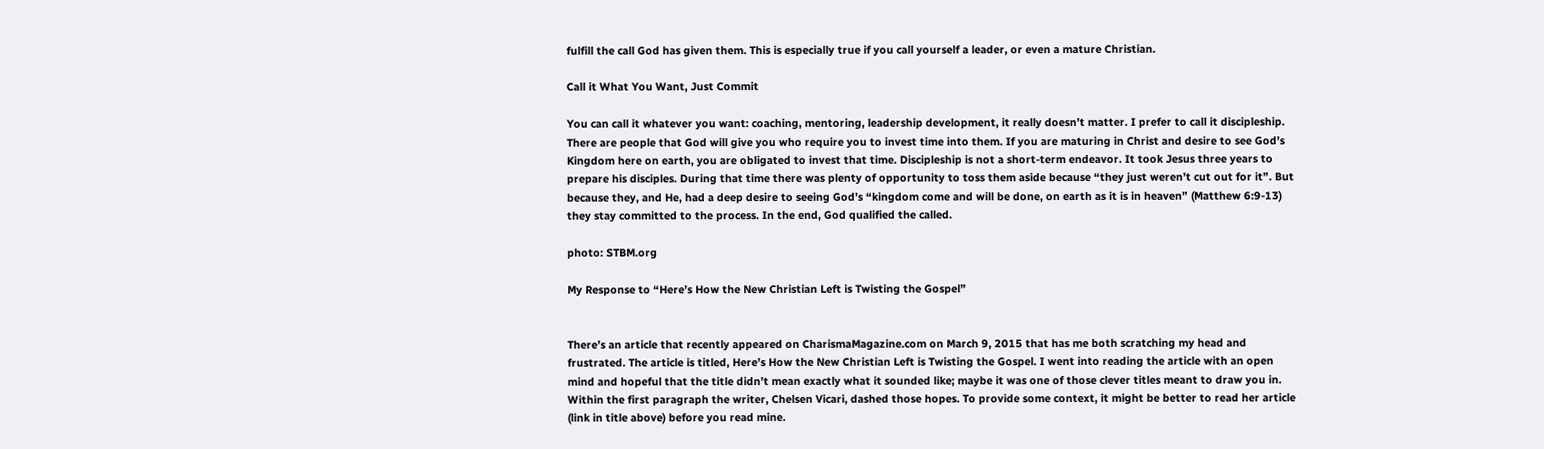fulfill the call God has given them. This is especially true if you call yourself a leader, or even a mature Christian.

Call it What You Want, Just Commit

You can call it whatever you want: coaching, mentoring, leadership development, it really doesn’t matter. I prefer to call it discipleship. There are people that God will give you who require you to invest time into them. If you are maturing in Christ and desire to see God’s Kingdom here on earth, you are obligated to invest that time. Discipleship is not a short-term endeavor. It took Jesus three years to prepare his disciples. During that time there was plenty of opportunity to toss them aside because “they just weren’t cut out for it”. But because they, and He, had a deep desire to seeing God’s “kingdom come and will be done, on earth as it is in heaven” (Matthew 6:9-13) they stay committed to the process. In the end, God qualified the called.

photo: STBM.org

My Response to “Here’s How the New Christian Left is Twisting the Gospel”


There’s an article that recently appeared on CharismaMagazine.com on March 9, 2015 that has me both scratching my head and frustrated. The article is titled, Here’s How the New Christian Left is Twisting the Gospel. I went into reading the article with an open mind and hopeful that the title didn’t mean exactly what it sounded like; maybe it was one of those clever titles meant to draw you in. Within the first paragraph the writer, Chelsen Vicari, dashed those hopes. To provide some context, it might be better to read her article (link in title above) before you read mine.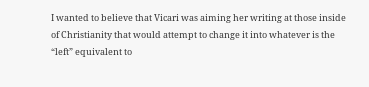I wanted to believe that Vicari was aiming her writing at those inside of Christianity that would attempt to change it into whatever is the “left” equivalent to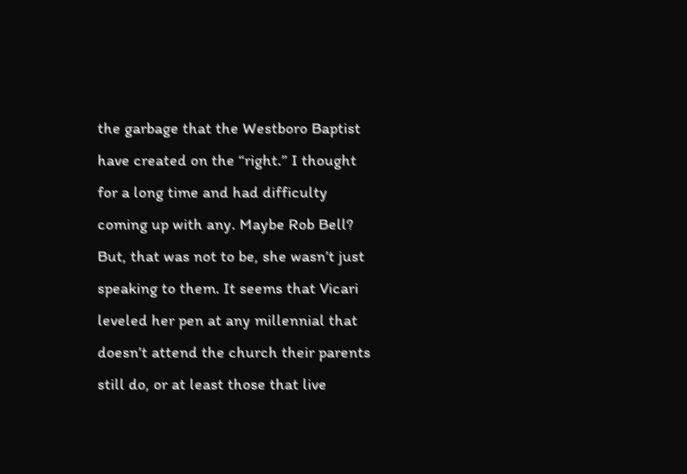the garbage that the Westboro Baptist have created on the “right.” I thought for a long time and had difficulty coming up with any. Maybe Rob Bell? But, that was not to be, she wasn’t just speaking to them. It seems that Vicari leveled her pen at any millennial that doesn’t attend the church their parents still do, or at least those that live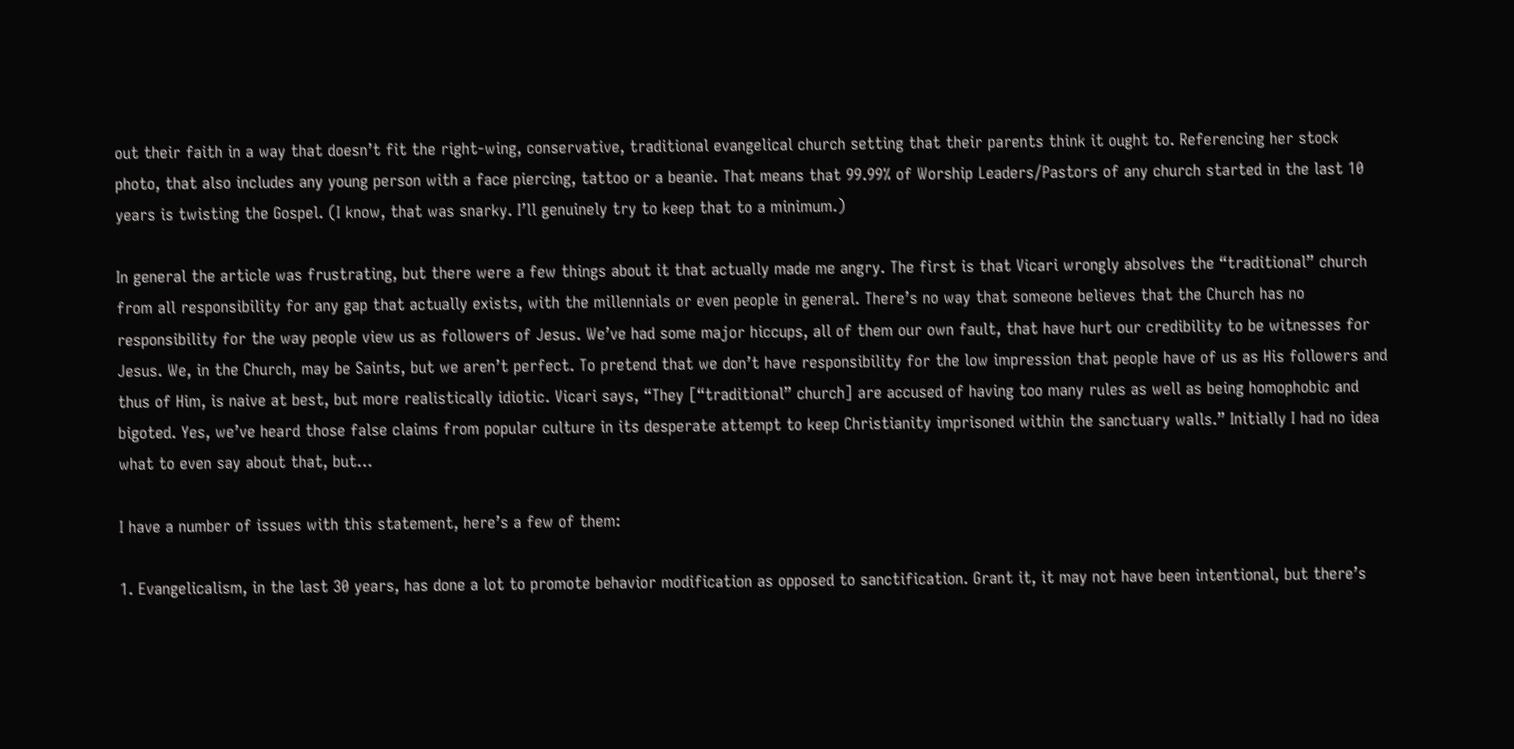out their faith in a way that doesn’t fit the right-wing, conservative, traditional evangelical church setting that their parents think it ought to. Referencing her stock photo, that also includes any young person with a face piercing, tattoo or a beanie. That means that 99.99% of Worship Leaders/Pastors of any church started in the last 10 years is twisting the Gospel. (I know, that was snarky. I’ll genuinely try to keep that to a minimum.)

In general the article was frustrating, but there were a few things about it that actually made me angry. The first is that Vicari wrongly absolves the “traditional” church from all responsibility for any gap that actually exists, with the millennials or even people in general. There’s no way that someone believes that the Church has no responsibility for the way people view us as followers of Jesus. We’ve had some major hiccups, all of them our own fault, that have hurt our credibility to be witnesses for Jesus. We, in the Church, may be Saints, but we aren’t perfect. To pretend that we don’t have responsibility for the low impression that people have of us as His followers and thus of Him, is naive at best, but more realistically idiotic. Vicari says, “They [“traditional” church] are accused of having too many rules as well as being homophobic and bigoted. Yes, we’ve heard those false claims from popular culture in its desperate attempt to keep Christianity imprisoned within the sanctuary walls.” Initially I had no idea what to even say about that, but…

I have a number of issues with this statement, here’s a few of them:

1. Evangelicalism, in the last 30 years, has done a lot to promote behavior modification as opposed to sanctification. Grant it, it may not have been intentional, but there’s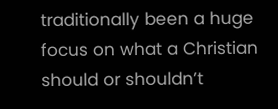traditionally been a huge focus on what a Christian should or shouldn’t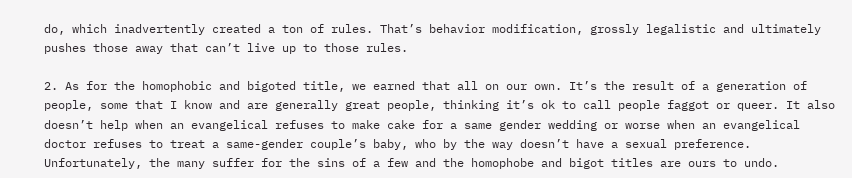do, which inadvertently created a ton of rules. That’s behavior modification, grossly legalistic and ultimately pushes those away that can’t live up to those rules.

2. As for the homophobic and bigoted title, we earned that all on our own. It’s the result of a generation of people, some that I know and are generally great people, thinking it’s ok to call people faggot or queer. It also doesn’t help when an evangelical refuses to make cake for a same gender wedding or worse when an evangelical doctor refuses to treat a same-gender couple’s baby, who by the way doesn’t have a sexual preference. Unfortunately, the many suffer for the sins of a few and the homophobe and bigot titles are ours to undo.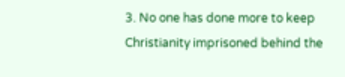3. No one has done more to keep Christianity imprisoned behind the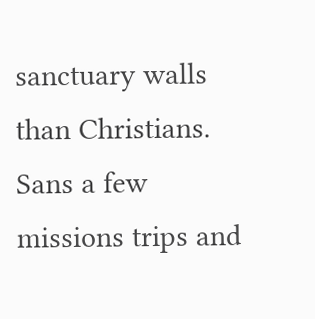sanctuary walls than Christians. Sans a few missions trips and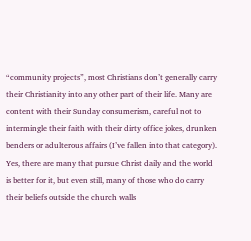“community projects”, most Christians don’t generally carry their Christianity into any other part of their life. Many are content with their Sunday consumerism, careful not to intermingle their faith with their dirty office jokes, drunken benders or adulterous affairs (I’ve fallen into that category). Yes, there are many that pursue Christ daily and the world is better for it, but even still, many of those who do carry their beliefs outside the church walls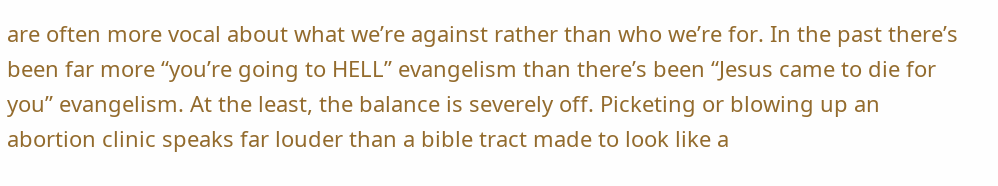are often more vocal about what we’re against rather than who we’re for. In the past there’s been far more “you’re going to HELL” evangelism than there’s been “Jesus came to die for you” evangelism. At the least, the balance is severely off. Picketing or blowing up an abortion clinic speaks far louder than a bible tract made to look like a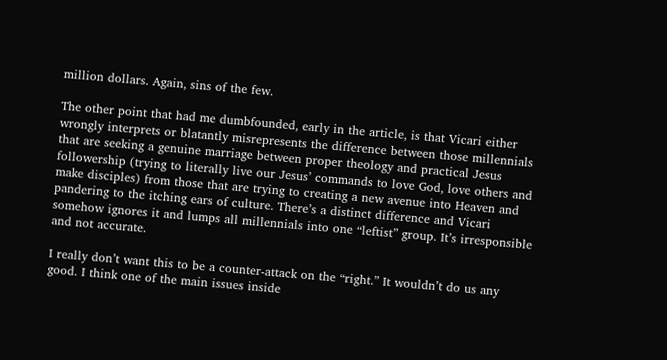million dollars. Again, sins of the few.

The other point that had me dumbfounded, early in the article, is that Vicari either wrongly interprets or blatantly misrepresents the difference between those millennials that are seeking a genuine marriage between proper theology and practical Jesus followership (trying to literally live our Jesus’ commands to love God, love others and make disciples) from those that are trying to creating a new avenue into Heaven and pandering to the itching ears of culture. There’s a distinct difference and Vicari somehow ignores it and lumps all millennials into one “leftist” group. It’s irresponsible and not accurate.

I really don’t want this to be a counter-attack on the “right.” It wouldn’t do us any good. I think one of the main issues inside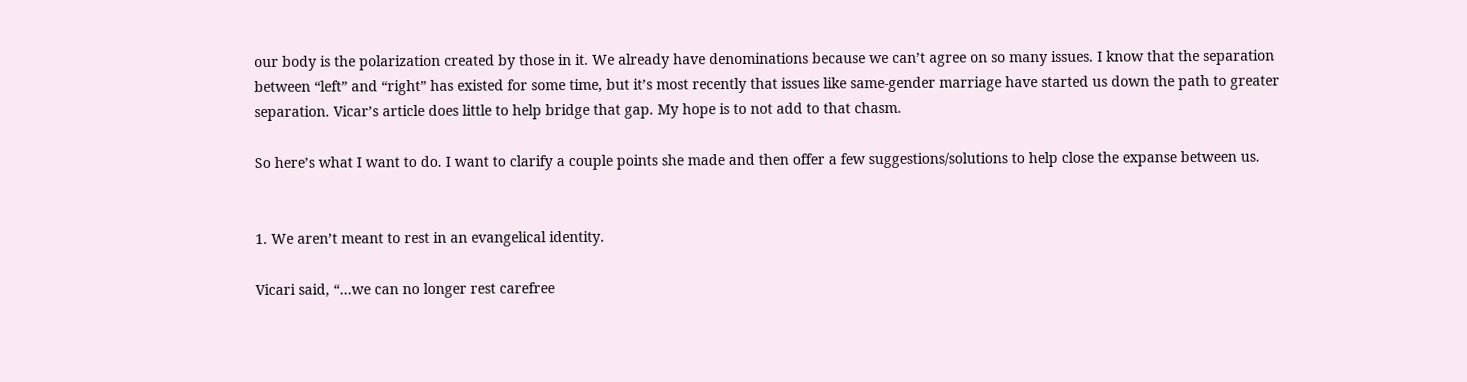our body is the polarization created by those in it. We already have denominations because we can’t agree on so many issues. I know that the separation between “left” and “right” has existed for some time, but it’s most recently that issues like same-gender marriage have started us down the path to greater separation. Vicar’s article does little to help bridge that gap. My hope is to not add to that chasm.

So here’s what I want to do. I want to clarify a couple points she made and then offer a few suggestions/solutions to help close the expanse between us.


1. We aren’t meant to rest in an evangelical identity.

Vicari said, “…we can no longer rest carefree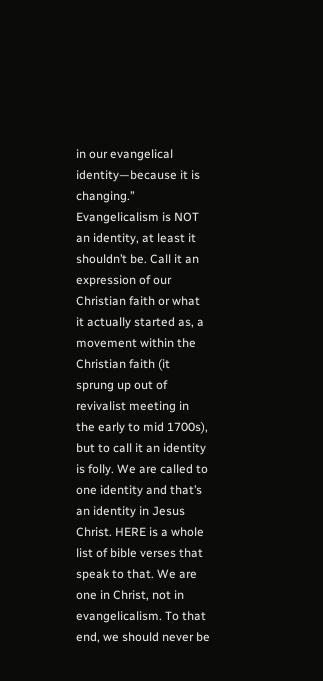in our evangelical identity—because it is changing.” Evangelicalism is NOT an identity, at least it shouldn’t be. Call it an expression of our Christian faith or what it actually started as, a movement within the Christian faith (it sprung up out of revivalist meeting in the early to mid 1700s), but to call it an identity is folly. We are called to one identity and that’s an identity in Jesus Christ. HERE is a whole list of bible verses that speak to that. We are one in Christ, not in evangelicalism. To that end, we should never be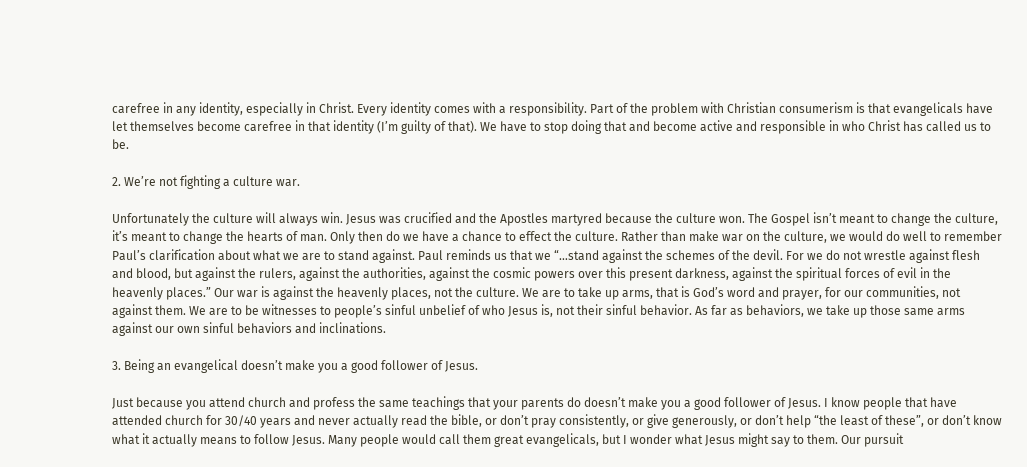carefree in any identity, especially in Christ. Every identity comes with a responsibility. Part of the problem with Christian consumerism is that evangelicals have let themselves become carefree in that identity (I’m guilty of that). We have to stop doing that and become active and responsible in who Christ has called us to be.

2. We’re not fighting a culture war.

Unfortunately the culture will always win. Jesus was crucified and the Apostles martyred because the culture won. The Gospel isn’t meant to change the culture, it’s meant to change the hearts of man. Only then do we have a chance to effect the culture. Rather than make war on the culture, we would do well to remember Paul’s clarification about what we are to stand against. Paul reminds us that we “…stand against the schemes of the devil. For we do not wrestle against flesh and blood, but against the rulers, against the authorities, against the cosmic powers over this present darkness, against the spiritual forces of evil in the heavenly places.” Our war is against the heavenly places, not the culture. We are to take up arms, that is God’s word and prayer, for our communities, not against them. We are to be witnesses to people’s sinful unbelief of who Jesus is, not their sinful behavior. As far as behaviors, we take up those same arms against our own sinful behaviors and inclinations.

3. Being an evangelical doesn’t make you a good follower of Jesus.

Just because you attend church and profess the same teachings that your parents do doesn’t make you a good follower of Jesus. I know people that have attended church for 30/40 years and never actually read the bible, or don’t pray consistently, or give generously, or don’t help “the least of these”, or don’t know what it actually means to follow Jesus. Many people would call them great evangelicals, but I wonder what Jesus might say to them. Our pursuit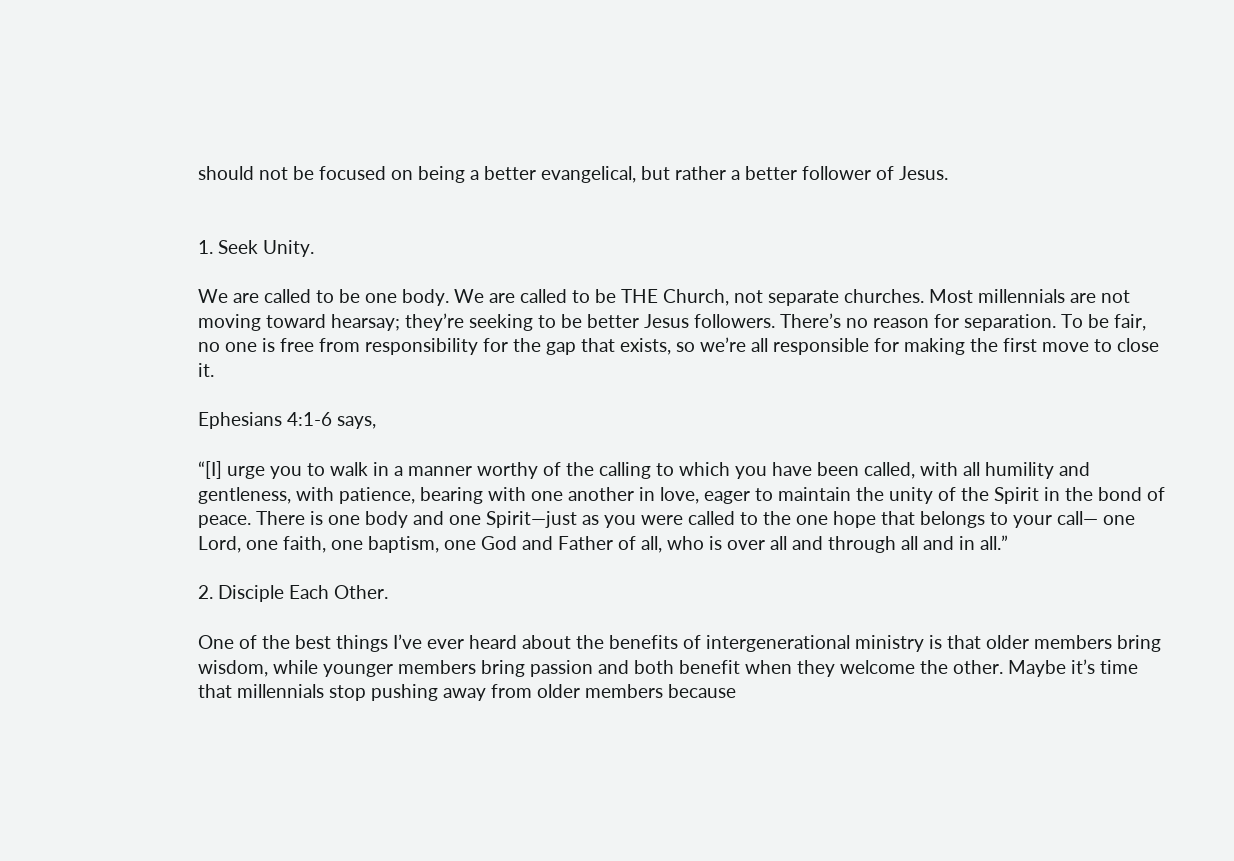should not be focused on being a better evangelical, but rather a better follower of Jesus.


1. Seek Unity.

We are called to be one body. We are called to be THE Church, not separate churches. Most millennials are not moving toward hearsay; they’re seeking to be better Jesus followers. There’s no reason for separation. To be fair, no one is free from responsibility for the gap that exists, so we’re all responsible for making the first move to close it.

Ephesians 4:1-6 says,

“[I] urge you to walk in a manner worthy of the calling to which you have been called, with all humility and gentleness, with patience, bearing with one another in love, eager to maintain the unity of the Spirit in the bond of peace. There is one body and one Spirit—just as you were called to the one hope that belongs to your call— one Lord, one faith, one baptism, one God and Father of all, who is over all and through all and in all.”

2. Disciple Each Other.

One of the best things I’ve ever heard about the benefits of intergenerational ministry is that older members bring wisdom, while younger members bring passion and both benefit when they welcome the other. Maybe it’s time that millennials stop pushing away from older members because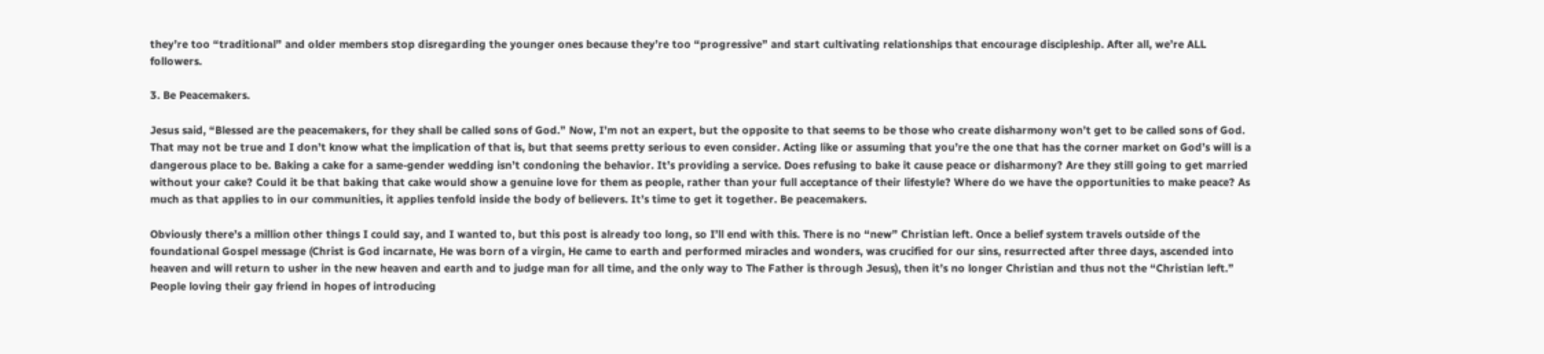they’re too “traditional” and older members stop disregarding the younger ones because they’re too “progressive” and start cultivating relationships that encourage discipleship. After all, we’re ALL followers.

3. Be Peacemakers.

Jesus said, “Blessed are the peacemakers, for they shall be called sons of God.” Now, I’m not an expert, but the opposite to that seems to be those who create disharmony won’t get to be called sons of God. That may not be true and I don’t know what the implication of that is, but that seems pretty serious to even consider. Acting like or assuming that you’re the one that has the corner market on God’s will is a dangerous place to be. Baking a cake for a same-gender wedding isn’t condoning the behavior. It’s providing a service. Does refusing to bake it cause peace or disharmony? Are they still going to get married without your cake? Could it be that baking that cake would show a genuine love for them as people, rather than your full acceptance of their lifestyle? Where do we have the opportunities to make peace? As much as that applies to in our communities, it applies tenfold inside the body of believers. It’s time to get it together. Be peacemakers.

Obviously there’s a million other things I could say, and I wanted to, but this post is already too long, so I’ll end with this. There is no “new” Christian left. Once a belief system travels outside of the foundational Gospel message (Christ is God incarnate, He was born of a virgin, He came to earth and performed miracles and wonders, was crucified for our sins, resurrected after three days, ascended into heaven and will return to usher in the new heaven and earth and to judge man for all time, and the only way to The Father is through Jesus), then it’s no longer Christian and thus not the “Christian left.” People loving their gay friend in hopes of introducing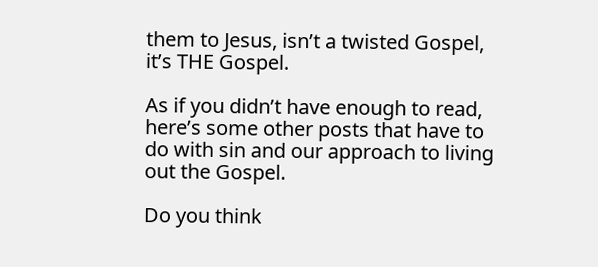them to Jesus, isn’t a twisted Gospel, it’s THE Gospel.

As if you didn’t have enough to read, here’s some other posts that have to do with sin and our approach to living out the Gospel.

Do you think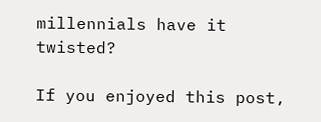millennials have it twisted?

If you enjoyed this post,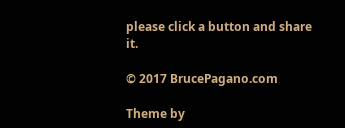please click a button and share it.

© 2017 BrucePagano.com

Theme by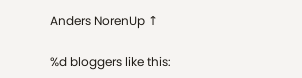Anders NorenUp ↑

%d bloggers like this: